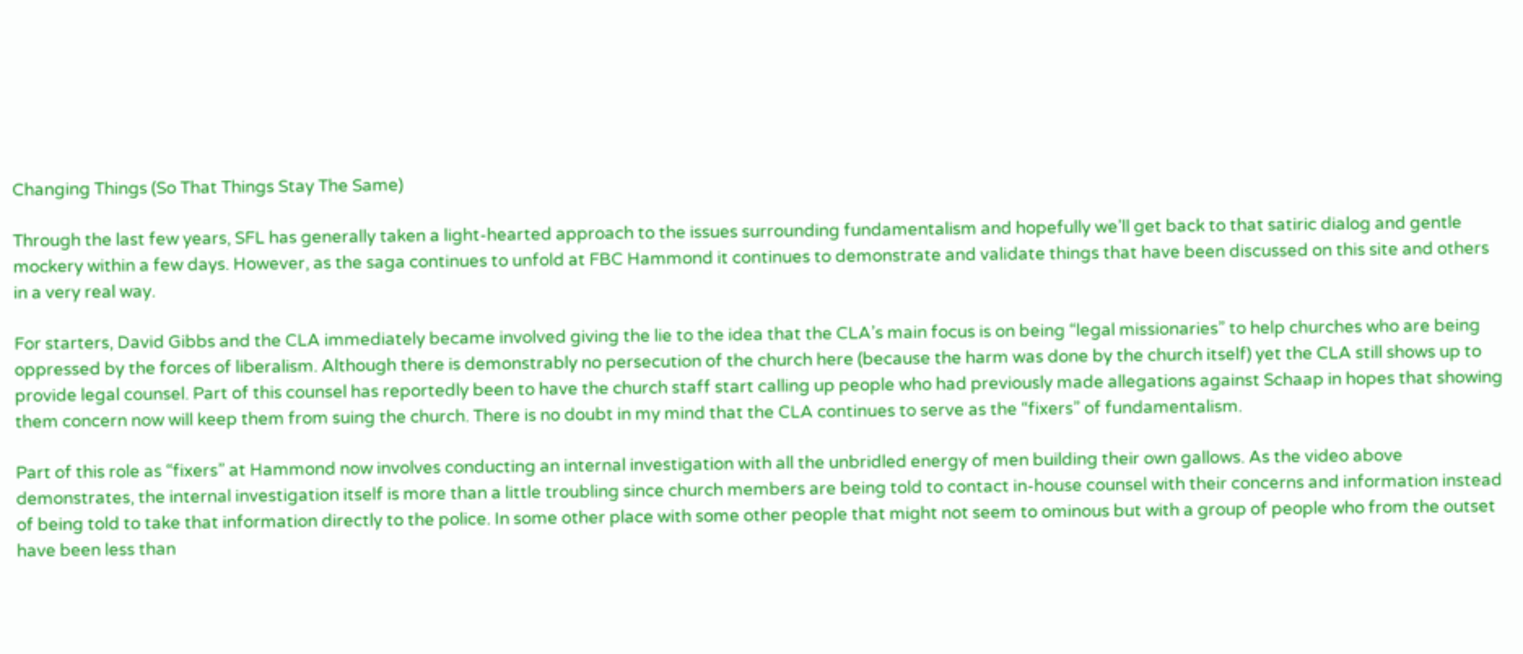Changing Things (So That Things Stay The Same)

Through the last few years, SFL has generally taken a light-hearted approach to the issues surrounding fundamentalism and hopefully we’ll get back to that satiric dialog and gentle mockery within a few days. However, as the saga continues to unfold at FBC Hammond it continues to demonstrate and validate things that have been discussed on this site and others in a very real way.

For starters, David Gibbs and the CLA immediately became involved giving the lie to the idea that the CLA’s main focus is on being “legal missionaries” to help churches who are being oppressed by the forces of liberalism. Although there is demonstrably no persecution of the church here (because the harm was done by the church itself) yet the CLA still shows up to provide legal counsel. Part of this counsel has reportedly been to have the church staff start calling up people who had previously made allegations against Schaap in hopes that showing them concern now will keep them from suing the church. There is no doubt in my mind that the CLA continues to serve as the “fixers” of fundamentalism.

Part of this role as “fixers” at Hammond now involves conducting an internal investigation with all the unbridled energy of men building their own gallows. As the video above demonstrates, the internal investigation itself is more than a little troubling since church members are being told to contact in-house counsel with their concerns and information instead of being told to take that information directly to the police. In some other place with some other people that might not seem to ominous but with a group of people who from the outset have been less than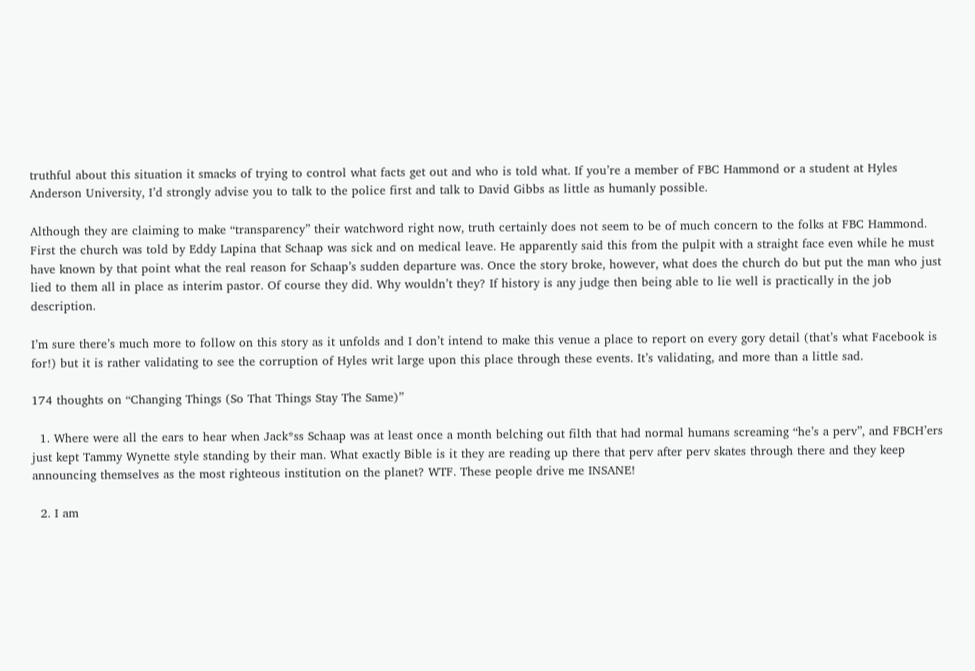truthful about this situation it smacks of trying to control what facts get out and who is told what. If you’re a member of FBC Hammond or a student at Hyles Anderson University, I’d strongly advise you to talk to the police first and talk to David Gibbs as little as humanly possible.

Although they are claiming to make “transparency” their watchword right now, truth certainly does not seem to be of much concern to the folks at FBC Hammond. First the church was told by Eddy Lapina that Schaap was sick and on medical leave. He apparently said this from the pulpit with a straight face even while he must have known by that point what the real reason for Schaap’s sudden departure was. Once the story broke, however, what does the church do but put the man who just lied to them all in place as interim pastor. Of course they did. Why wouldn’t they? If history is any judge then being able to lie well is practically in the job description.

I’m sure there’s much more to follow on this story as it unfolds and I don’t intend to make this venue a place to report on every gory detail (that’s what Facebook is for!) but it is rather validating to see the corruption of Hyles writ large upon this place through these events. It’s validating, and more than a little sad.

174 thoughts on “Changing Things (So That Things Stay The Same)”

  1. Where were all the ears to hear when Jack*ss Schaap was at least once a month belching out filth that had normal humans screaming “he’s a perv”, and FBCH’ers just kept Tammy Wynette style standing by their man. What exactly Bible is it they are reading up there that perv after perv skates through there and they keep announcing themselves as the most righteous institution on the planet? WTF. These people drive me INSANE!

  2. I am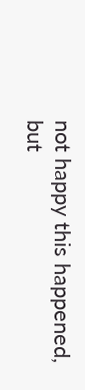not happy this happened, but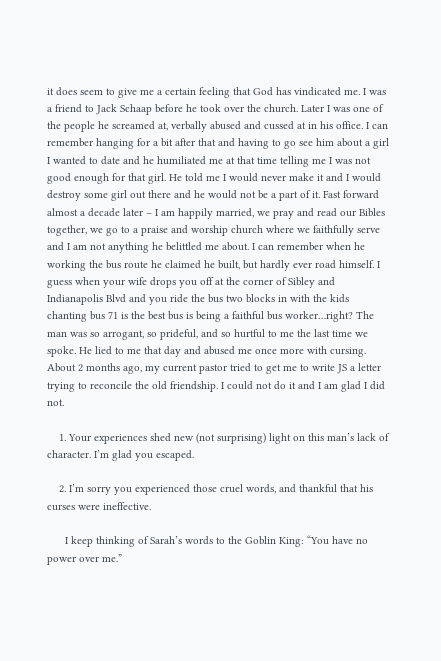it does seem to give me a certain feeling that God has vindicated me. I was a friend to Jack Schaap before he took over the church. Later I was one of the people he screamed at, verbally abused and cussed at in his office. I can remember hanging for a bit after that and having to go see him about a girl I wanted to date and he humiliated me at that time telling me I was not good enough for that girl. He told me I would never make it and I would destroy some girl out there and he would not be a part of it. Fast forward almost a decade later – I am happily married, we pray and read our Bibles together, we go to a praise and worship church where we faithfully serve and I am not anything he belittled me about. I can remember when he working the bus route he claimed he built, but hardly ever road himself. I guess when your wife drops you off at the corner of Sibley and Indianapolis Blvd and you ride the bus two blocks in with the kids chanting bus 71 is the best bus is being a faithful bus worker…right? The man was so arrogant, so prideful, and so hurtful to me the last time we spoke. He lied to me that day and abused me once more with cursing. About 2 months ago, my current pastor tried to get me to write JS a letter trying to reconcile the old friendship. I could not do it and I am glad I did not.

    1. Your experiences shed new (not surprising) light on this man’s lack of character. I’m glad you escaped.

    2. I’m sorry you experienced those cruel words, and thankful that his curses were ineffective.

      I keep thinking of Sarah’s words to the Goblin King: “You have no power over me.”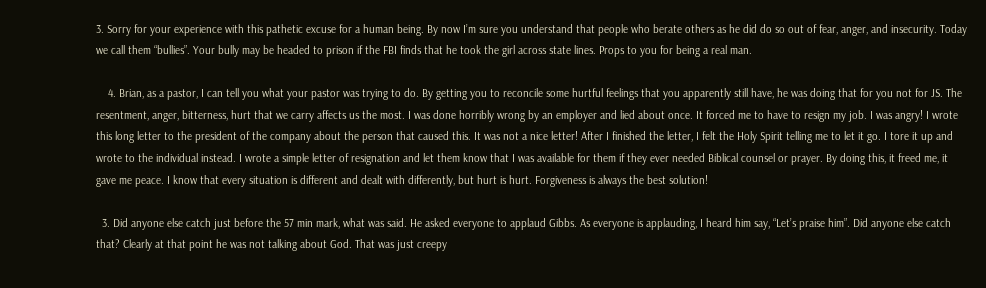3. Sorry for your experience with this pathetic excuse for a human being. By now I’m sure you understand that people who berate others as he did do so out of fear, anger, and insecurity. Today we call them “bullies”. Your bully may be headed to prison if the FBI finds that he took the girl across state lines. Props to you for being a real man.

    4. Brian, as a pastor, I can tell you what your pastor was trying to do. By getting you to reconcile some hurtful feelings that you apparently still have, he was doing that for you not for JS. The resentment, anger, bitterness, hurt that we carry affects us the most. I was done horribly wrong by an employer and lied about once. It forced me to have to resign my job. I was angry! I wrote this long letter to the president of the company about the person that caused this. It was not a nice letter! After I finished the letter, I felt the Holy Spirit telling me to let it go. I tore it up and wrote to the individual instead. I wrote a simple letter of resignation and let them know that I was available for them if they ever needed Biblical counsel or prayer. By doing this, it freed me, it gave me peace. I know that every situation is different and dealt with differently, but hurt is hurt. Forgiveness is always the best solution!

  3. Did anyone else catch just before the 57 min mark, what was said. He asked everyone to applaud Gibbs. As everyone is applauding, I heard him say, “Let’s praise him”. Did anyone else catch that? Clearly at that point he was not talking about God. That was just creepy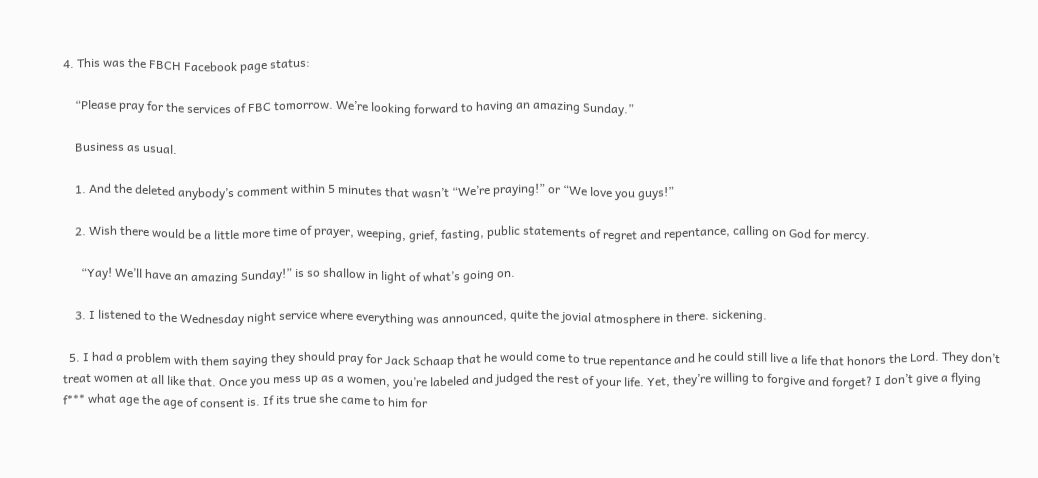4. This was the FBCH Facebook page status:

    “Please pray for the services of FBC tomorrow. We’re looking forward to having an amazing Sunday.”

    Business as usual.

    1. And the deleted anybody’s comment within 5 minutes that wasn’t “We’re praying!” or “We love you guys!”

    2. Wish there would be a little more time of prayer, weeping, grief, fasting, public statements of regret and repentance, calling on God for mercy.

      “Yay! We’ll have an amazing Sunday!” is so shallow in light of what’s going on.

    3. I listened to the Wednesday night service where everything was announced, quite the jovial atmosphere in there. sickening.

  5. I had a problem with them saying they should pray for Jack Schaap that he would come to true repentance and he could still live a life that honors the Lord. They don’t treat women at all like that. Once you mess up as a women, you’re labeled and judged the rest of your life. Yet, they’re willing to forgive and forget? I don’t give a flying f*** what age the age of consent is. If its true she came to him for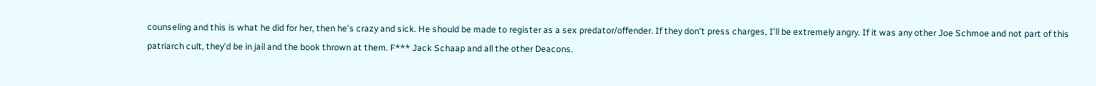counseling and this is what he did for her, then he’s crazy and sick. He should be made to register as a sex predator/offender. If they don’t press charges, I’ll be extremely angry. If it was any other Joe Schmoe and not part of this patriarch cult, they’d be in jail and the book thrown at them. F*** Jack Schaap and all the other Deacons.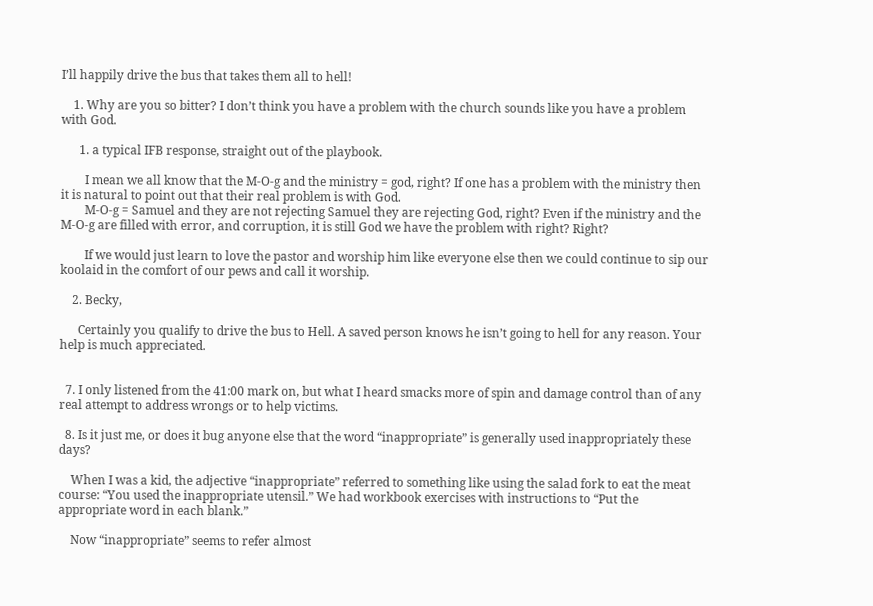I’ll happily drive the bus that takes them all to hell!

    1. Why are you so bitter? I don’t think you have a problem with the church sounds like you have a problem with God.

      1. a typical IFB response, straight out of the playbook.

        I mean we all know that the M-O-g and the ministry = god, right? If one has a problem with the ministry then it is natural to point out that their real problem is with God.
        M-O-g = Samuel and they are not rejecting Samuel they are rejecting God, right? Even if the ministry and the M-O-g are filled with error, and corruption, it is still God we have the problem with right? Right?

        If we would just learn to love the pastor and worship him like everyone else then we could continue to sip our koolaid in the comfort of our pews and call it worship.

    2. Becky,

      Certainly you qualify to drive the bus to Hell. A saved person knows he isn’t going to hell for any reason. Your help is much appreciated.


  7. I only listened from the 41:00 mark on, but what I heard smacks more of spin and damage control than of any real attempt to address wrongs or to help victims.

  8. Is it just me, or does it bug anyone else that the word “inappropriate” is generally used inappropriately these days?

    When I was a kid, the adjective “inappropriate” referred to something like using the salad fork to eat the meat course: “You used the inappropriate utensil.” We had workbook exercises with instructions to “Put the appropriate word in each blank.”

    Now “inappropriate” seems to refer almost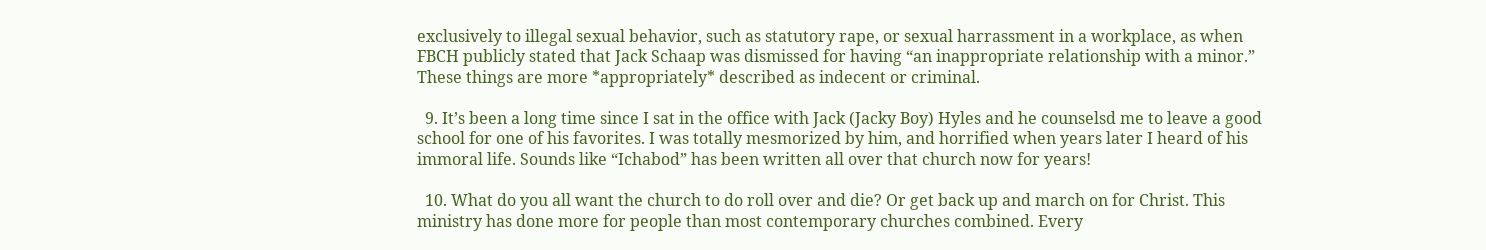exclusively to illegal sexual behavior, such as statutory rape, or sexual harrassment in a workplace, as when FBCH publicly stated that Jack Schaap was dismissed for having “an inappropriate relationship with a minor.” These things are more *appropriately* described as indecent or criminal.

  9. It’s been a long time since I sat in the office with Jack (Jacky Boy) Hyles and he counselsd me to leave a good school for one of his favorites. I was totally mesmorized by him, and horrified when years later I heard of his immoral life. Sounds like “Ichabod” has been written all over that church now for years!

  10. What do you all want the church to do roll over and die? Or get back up and march on for Christ. This ministry has done more for people than most contemporary churches combined. Every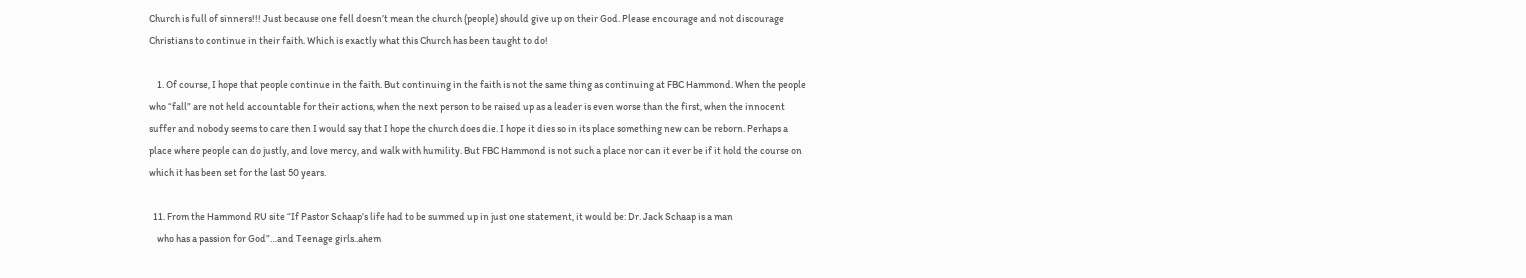Church is full of sinners!!! Just because one fell doesn’t mean the church (people) should give up on their God. Please encourage and not discourage Christians to continue in their faith. Which is exactly what this Church has been taught to do!

    1. Of course, I hope that people continue in the faith. But continuing in the faith is not the same thing as continuing at FBC Hammond. When the people who “fall” are not held accountable for their actions, when the next person to be raised up as a leader is even worse than the first, when the innocent suffer and nobody seems to care then I would say that I hope the church does die. I hope it dies so in its place something new can be reborn. Perhaps a place where people can do justly, and love mercy, and walk with humility. But FBC Hammond is not such a place nor can it ever be if it hold the course on which it has been set for the last 50 years.

  11. From the Hammond RU site “If Pastor Schaap’s life had to be summed up in just one statement, it would be: Dr. Jack Schaap is a man
    who has a passion for God”…and Teenage girls..ahem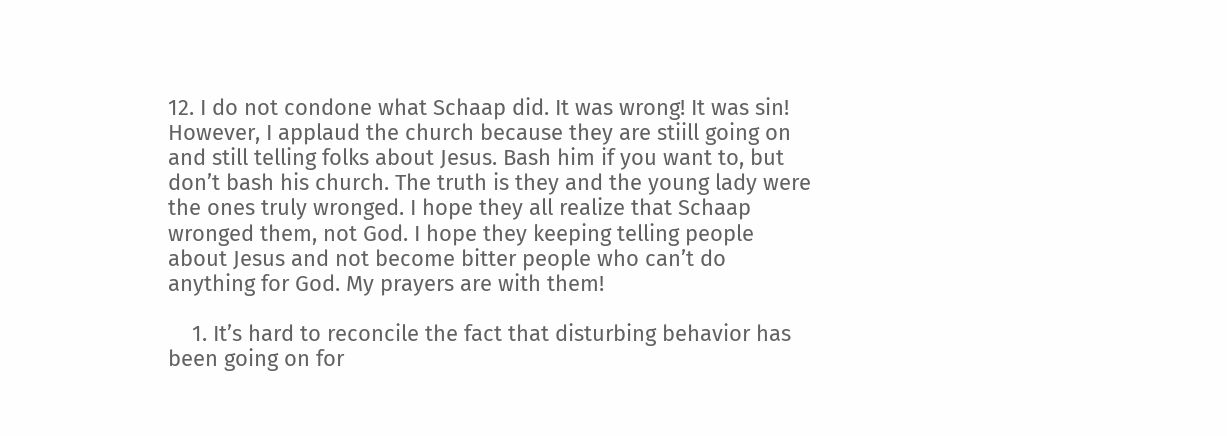12. I do not condone what Schaap did. It was wrong! It was sin! However, I applaud the church because they are stiill going on and still telling folks about Jesus. Bash him if you want to, but don’t bash his church. The truth is they and the young lady were the ones truly wronged. I hope they all realize that Schaap wronged them, not God. I hope they keeping telling people about Jesus and not become bitter people who can’t do anything for God. My prayers are with them!

    1. It’s hard to reconcile the fact that disturbing behavior has been going on for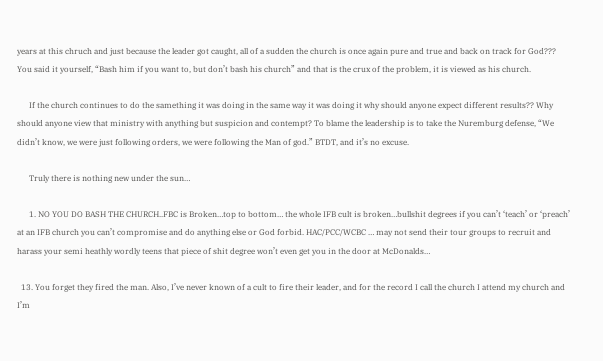years at this chruch and just because the leader got caught, all of a sudden the church is once again pure and true and back on track for God??? You said it yourself, “Bash him if you want to, but don’t bash his church” and that is the crux of the problem, it is viewed as his church.

      If the church continues to do the samething it was doing in the same way it was doing it why should anyone expect different results?? Why should anyone view that ministry with anything but suspicion and contempt? To blame the leadership is to take the Nuremburg defense, “We didn’t know, we were just following orders, we were following the Man of god.” BTDT, and it’s no excuse.

      Truly there is nothing new under the sun…

      1. NO YOU DO BASH THE CHURCH..FBC is Broken…top to bottom… the whole IFB cult is broken…bullshit degrees if you can’t ‘teach’ or ‘preach’ at an IFB church you can’t compromise and do anything else or God forbid. HAC/PCC/WCBC … may not send their tour groups to recruit and harass your semi heathly wordly teens that piece of shit degree won’t even get you in the door at McDonalds…

  13. You forget they fired the man. Also, I’ve never known of a cult to fire their leader, and for the record I call the church I attend my church and I’m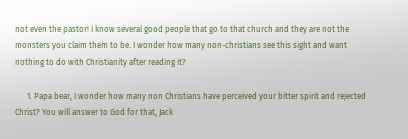not even the pastor! I know several good people that go to that church and they are not the monsters you claim them to be. I wonder how many non-christians see this sight and want nothing to do with Christianity after reading it?

      1. Papa bear, I wonder how many non Christians have perceived your bitter spirit and rejected Christ? You will answer to God for that, Jack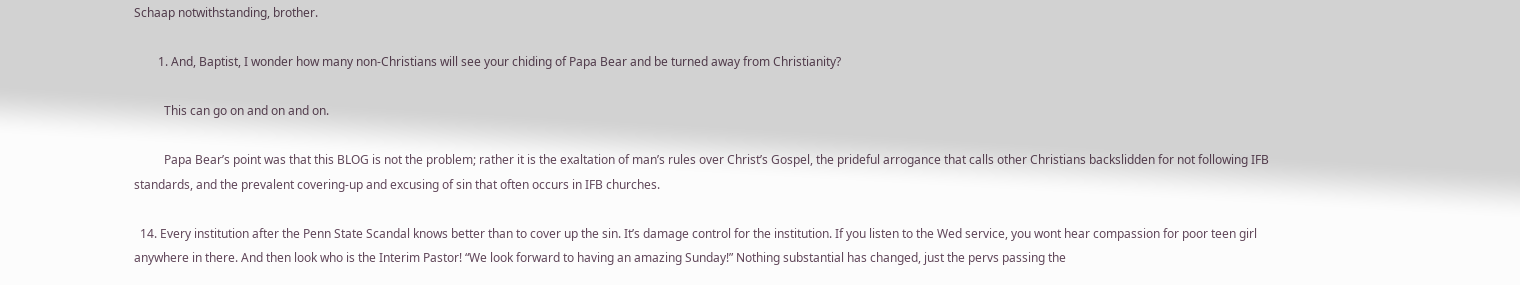Schaap notwithstanding, brother.

        1. And, Baptist, I wonder how many non-Christians will see your chiding of Papa Bear and be turned away from Christianity?

          This can go on and on and on.

          Papa Bear’s point was that this BLOG is not the problem; rather it is the exaltation of man’s rules over Christ’s Gospel, the prideful arrogance that calls other Christians backslidden for not following IFB standards, and the prevalent covering-up and excusing of sin that often occurs in IFB churches.

  14. Every institution after the Penn State Scandal knows better than to cover up the sin. It’s damage control for the institution. If you listen to the Wed service, you wont hear compassion for poor teen girl anywhere in there. And then look who is the Interim Pastor! “We look forward to having an amazing Sunday!” Nothing substantial has changed, just the pervs passing the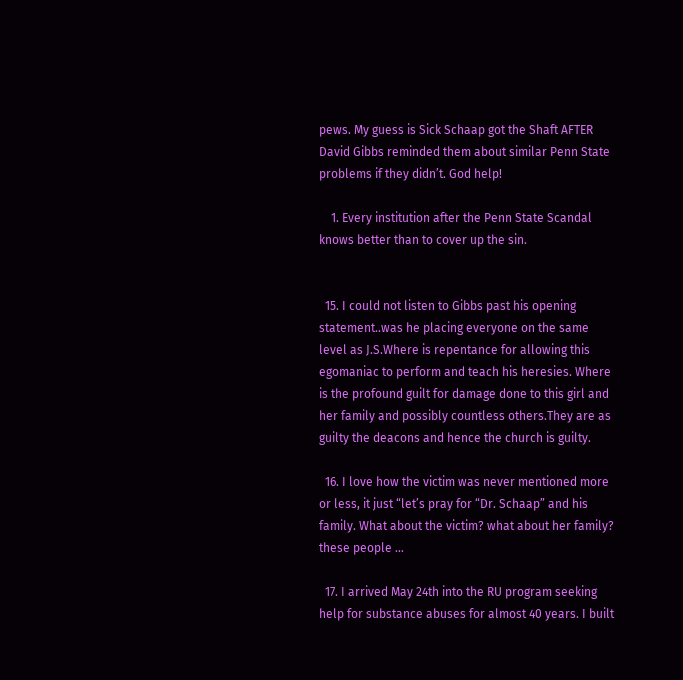pews. My guess is Sick Schaap got the Shaft AFTER David Gibbs reminded them about similar Penn State problems if they didn’t. God help!

    1. Every institution after the Penn State Scandal knows better than to cover up the sin.


  15. I could not listen to Gibbs past his opening statement..was he placing everyone on the same level as J.S.Where is repentance for allowing this egomaniac to perform and teach his heresies. Where is the profound guilt for damage done to this girl and her family and possibly countless others.They are as guilty the deacons and hence the church is guilty.

  16. I love how the victim was never mentioned more or less, it just “let’s pray for “Dr. Schaap” and his family. What about the victim? what about her family? these people …

  17. I arrived May 24th into the RU program seeking help for substance abuses for almost 40 years. I built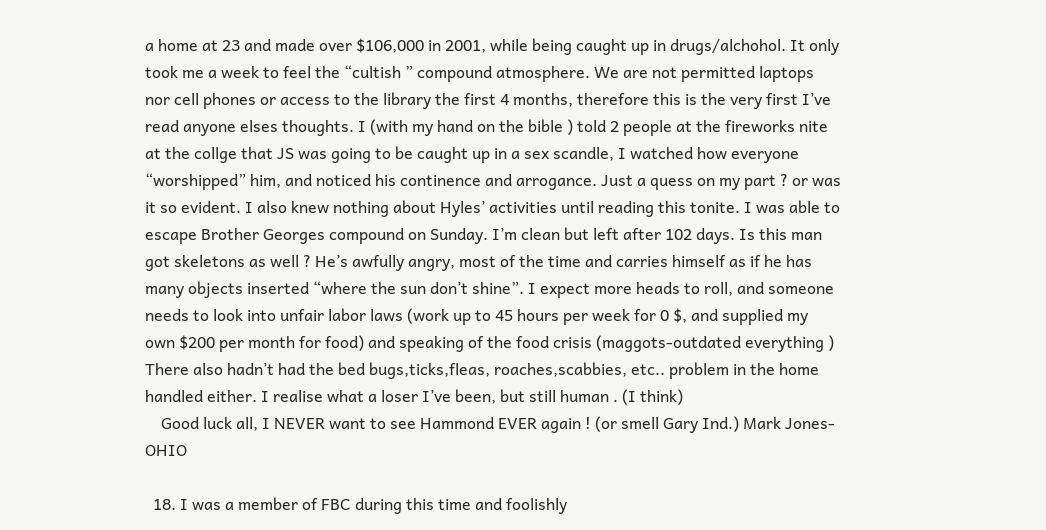a home at 23 and made over $106,000 in 2001, while being caught up in drugs/alchohol. It only took me a week to feel the “cultish ” compound atmosphere. We are not permitted laptops nor cell phones or access to the library the first 4 months, therefore this is the very first I’ve read anyone elses thoughts. I (with my hand on the bible ) told 2 people at the fireworks nite at the collge that JS was going to be caught up in a sex scandle, I watched how everyone “worshipped” him, and noticed his continence and arrogance. Just a quess on my part ? or was it so evident. I also knew nothing about Hyles’ activities until reading this tonite. I was able to escape Brother Georges compound on Sunday. I’m clean but left after 102 days. Is this man got skeletons as well ? He’s awfully angry, most of the time and carries himself as if he has many objects inserted “where the sun don’t shine”. I expect more heads to roll, and someone needs to look into unfair labor laws (work up to 45 hours per week for 0 $, and supplied my own $200 per month for food) and speaking of the food crisis (maggots-outdated everything ) There also hadn’t had the bed bugs,ticks,fleas, roaches,scabbies, etc.. problem in the home handled either. I realise what a loser I’ve been, but still human . (I think)
    Good luck all, I NEVER want to see Hammond EVER again ! (or smell Gary Ind.) Mark Jones- OHIO

  18. I was a member of FBC during this time and foolishly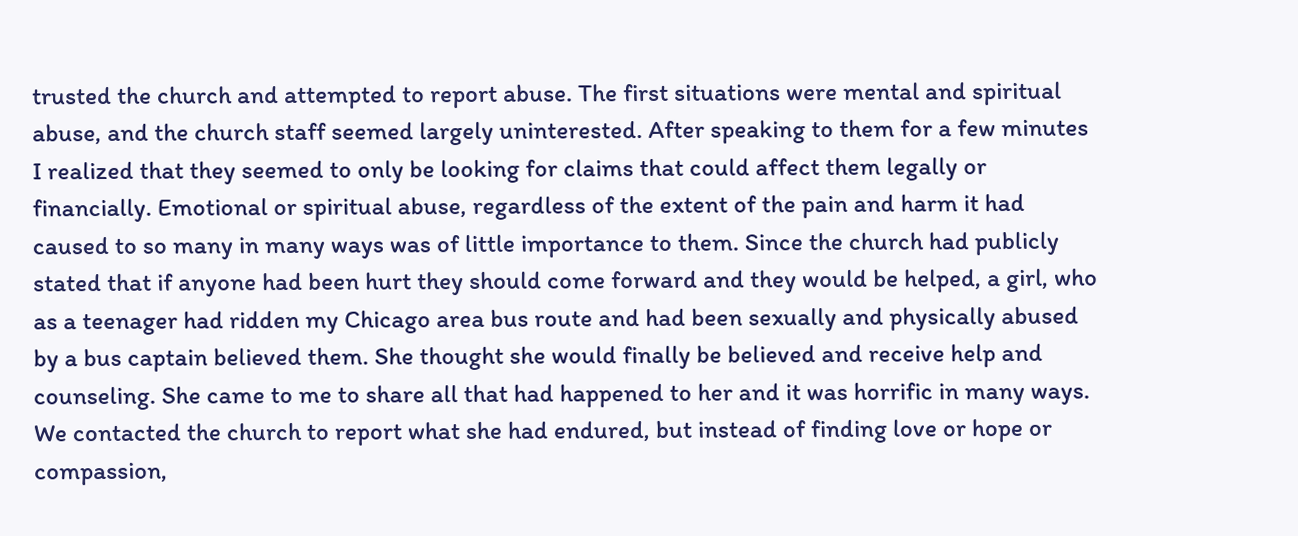trusted the church and attempted to report abuse. The first situations were mental and spiritual abuse, and the church staff seemed largely uninterested. After speaking to them for a few minutes I realized that they seemed to only be looking for claims that could affect them legally or financially. Emotional or spiritual abuse, regardless of the extent of the pain and harm it had caused to so many in many ways was of little importance to them. Since the church had publicly stated that if anyone had been hurt they should come forward and they would be helped, a girl, who as a teenager had ridden my Chicago area bus route and had been sexually and physically abused by a bus captain believed them. She thought she would finally be believed and receive help and counseling. She came to me to share all that had happened to her and it was horrific in many ways. We contacted the church to report what she had endured, but instead of finding love or hope or compassion,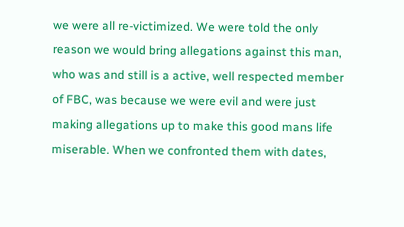we were all re-victimized. We were told the only reason we would bring allegations against this man, who was and still is a active, well respected member of FBC, was because we were evil and were just making allegations up to make this good mans life miserable. When we confronted them with dates,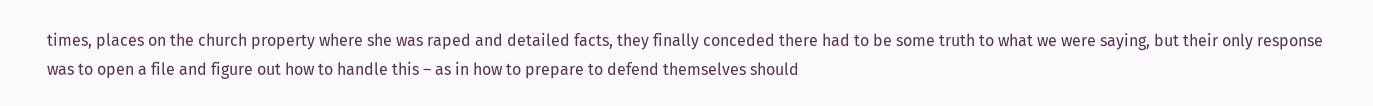times, places on the church property where she was raped and detailed facts, they finally conceded there had to be some truth to what we were saying, but their only response was to open a file and figure out how to handle this – as in how to prepare to defend themselves should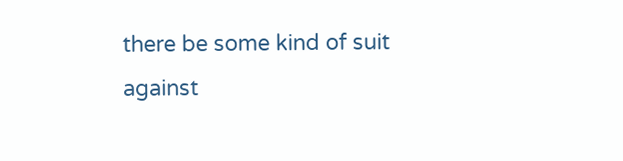there be some kind of suit against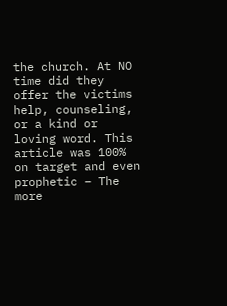the church. At NO time did they offer the victims help, counseling, or a kind or loving word. This article was 100% on target and even prophetic – The more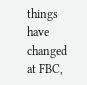things have changed at FBC,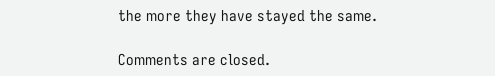the more they have stayed the same.

Comments are closed.